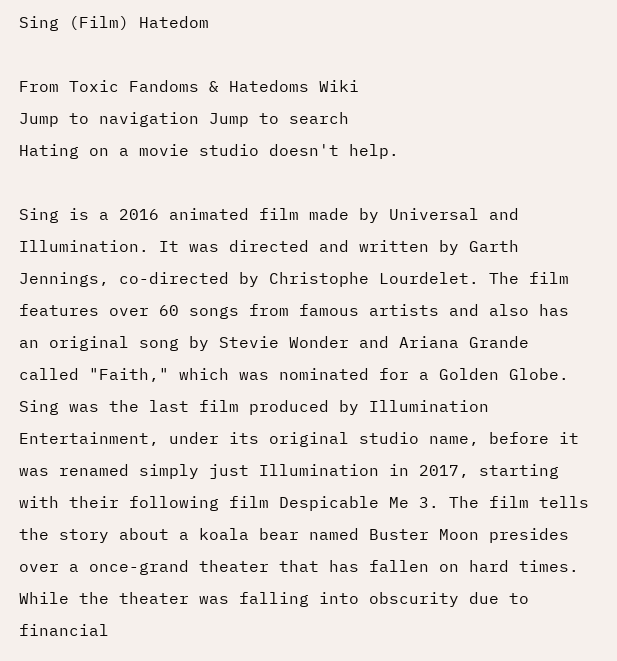Sing (Film) Hatedom

From Toxic Fandoms & Hatedoms Wiki
Jump to navigation Jump to search
Hating on a movie studio doesn't help.

Sing is a 2016 animated film made by Universal and Illumination. It was directed and written by Garth Jennings, co-directed by Christophe Lourdelet. The film features over 60 songs from famous artists and also has an original song by Stevie Wonder and Ariana Grande called "Faith," which was nominated for a Golden Globe. Sing was the last film produced by Illumination Entertainment, under its original studio name, before it was renamed simply just Illumination in 2017, starting with their following film Despicable Me 3. The film tells the story about a koala bear named Buster Moon presides over a once-grand theater that has fallen on hard times. While the theater was falling into obscurity due to financial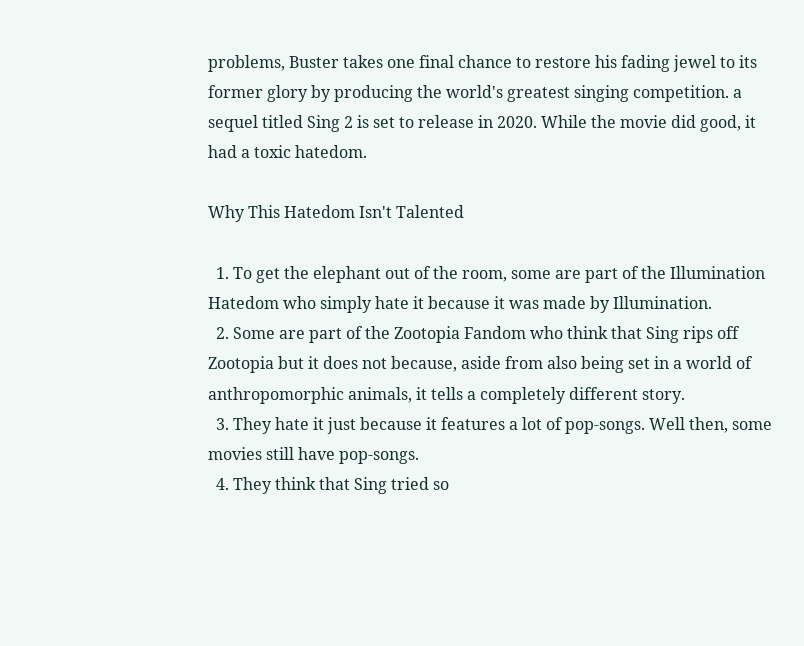problems, Buster takes one final chance to restore his fading jewel to its former glory by producing the world's greatest singing competition. a sequel titled Sing 2 is set to release in 2020. While the movie did good, it had a toxic hatedom.

Why This Hatedom Isn't Talented

  1. To get the elephant out of the room, some are part of the Illumination Hatedom who simply hate it because it was made by Illumination.
  2. Some are part of the Zootopia Fandom who think that Sing rips off Zootopia but it does not because, aside from also being set in a world of anthropomorphic animals, it tells a completely different story.
  3. They hate it just because it features a lot of pop-songs. Well then, some movies still have pop-songs.
  4. They think that Sing tried so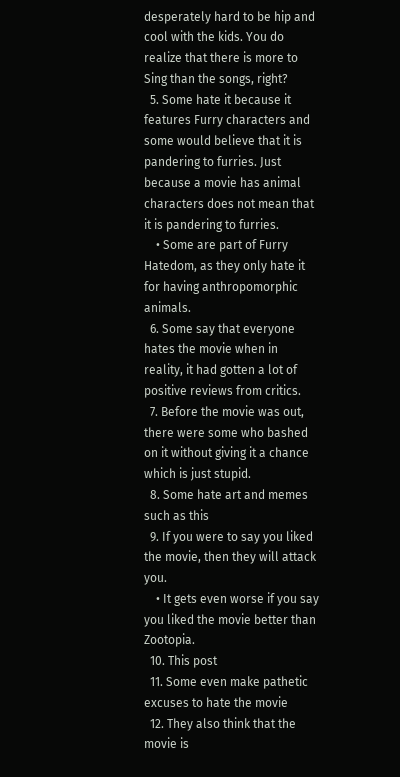desperately hard to be hip and cool with the kids. You do realize that there is more to Sing than the songs, right?
  5. Some hate it because it features Furry characters and some would believe that it is pandering to furries. Just because a movie has animal characters does not mean that it is pandering to furries.
    • Some are part of Furry Hatedom, as they only hate it for having anthropomorphic animals.
  6. Some say that everyone hates the movie when in reality, it had gotten a lot of positive reviews from critics.
  7. Before the movie was out, there were some who bashed on it without giving it a chance which is just stupid.
  8. Some hate art and memes such as this
  9. If you were to say you liked the movie, then they will attack you.
    • It gets even worse if you say you liked the movie better than Zootopia.
  10. This post
  11. Some even make pathetic excuses to hate the movie
  12. They also think that the movie is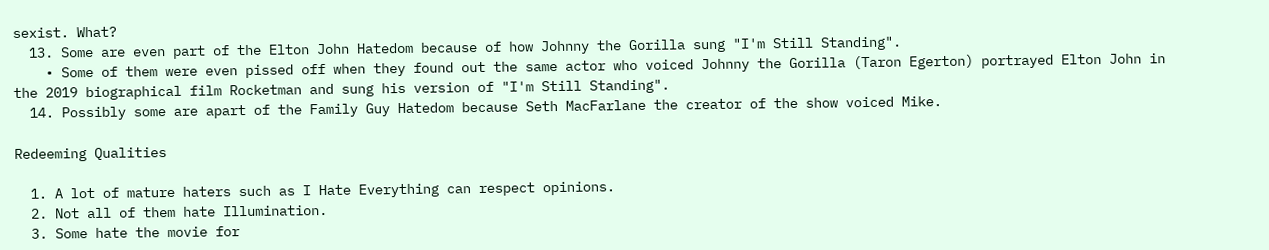sexist. What?
  13. Some are even part of the Elton John Hatedom because of how Johnny the Gorilla sung "I'm Still Standing".
    • Some of them were even pissed off when they found out the same actor who voiced Johnny the Gorilla (Taron Egerton) portrayed Elton John in the 2019 biographical film Rocketman and sung his version of "I'm Still Standing".
  14. Possibly some are apart of the Family Guy Hatedom because Seth MacFarlane the creator of the show voiced Mike.

Redeeming Qualities

  1. A lot of mature haters such as I Hate Everything can respect opinions.
  2. Not all of them hate Illumination.
  3. Some hate the movie for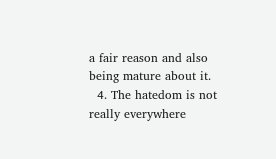a fair reason and also being mature about it.
  4. The hatedom is not really everywhere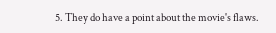5. They do have a point about the movie's flaws.